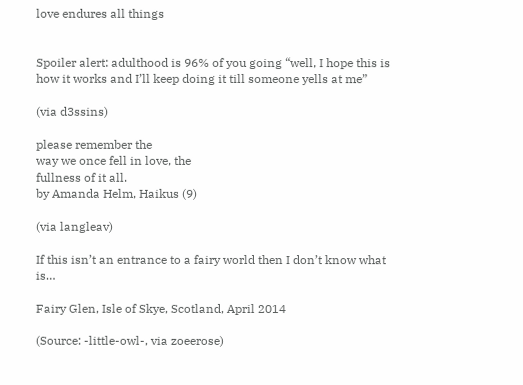love endures all things


Spoiler alert: adulthood is 96% of you going “well, I hope this is how it works and I’ll keep doing it till someone yells at me”

(via d3ssins)

please remember the
way we once fell in love, the
fullness of it all.
by Amanda Helm, Haikus (9)

(via langleav)

If this isn’t an entrance to a fairy world then I don’t know what is…

Fairy Glen, Isle of Skye, Scotland, April 2014

(Source: -little-owl-, via zoeerose)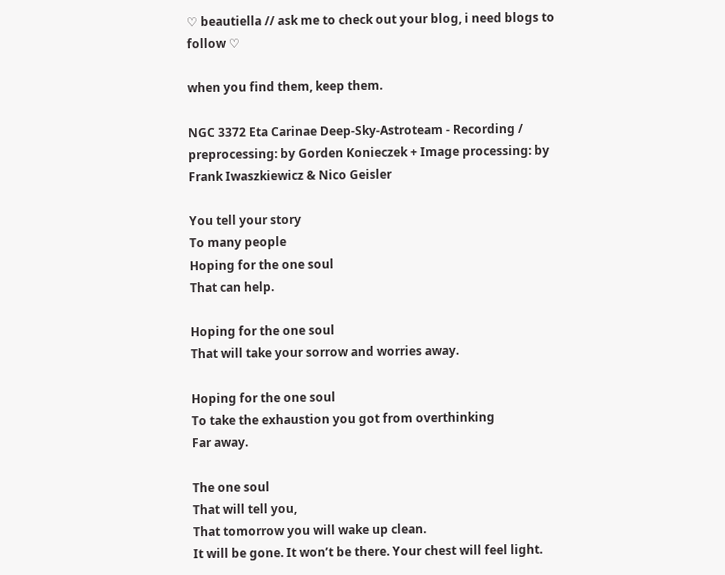♡ beautiella // ask me to check out your blog, i need blogs to follow ♡

when you find them, keep them.

NGC 3372 Eta Carinae Deep-Sky-Astroteam - Recording / preprocessing: by Gorden Konieczek + Image processing: by Frank Iwaszkiewicz & Nico Geisler

You tell your story
To many people
Hoping for the one soul
That can help.

Hoping for the one soul
That will take your sorrow and worries away.

Hoping for the one soul
To take the exhaustion you got from overthinking
Far away.

The one soul
That will tell you,
That tomorrow you will wake up clean.
It will be gone. It won’t be there. Your chest will feel light.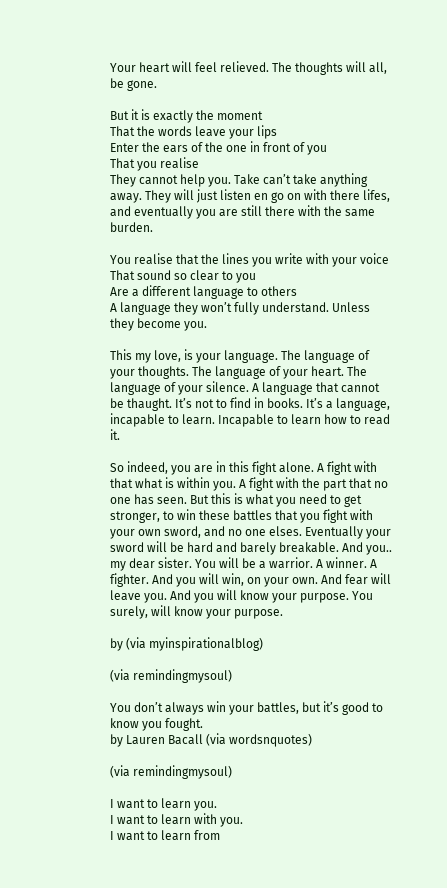Your heart will feel relieved. The thoughts will all, be gone.

But it is exactly the moment
That the words leave your lips
Enter the ears of the one in front of you
That you realise
They cannot help you. Take can’t take anything away. They will just listen en go on with there lifes, and eventually you are still there with the same burden.

You realise that the lines you write with your voice
That sound so clear to you
Are a different language to others
A language they won’t fully understand. Unless they become you.

This my love, is your language. The language of your thoughts. The language of your heart. The language of your silence. A language that cannot be thaught. It’s not to find in books. It’s a language, incapable to learn. Incapable to learn how to read it.

So indeed, you are in this fight alone. A fight with that what is within you. A fight with the part that no one has seen. But this is what you need to get stronger, to win these battles that you fight with your own sword, and no one elses. Eventually your sword will be hard and barely breakable. And you.. my dear sister. You will be a warrior. A winner. A fighter. And you will win, on your own. And fear will leave you. And you will know your purpose. You surely, will know your purpose.

by (via myinspirationalblog)

(via remindingmysoul)

You don’t always win your battles, but it’s good to know you fought.
by Lauren Bacall (via wordsnquotes)

(via remindingmysoul)

I want to learn you.
I want to learn with you.
I want to learn from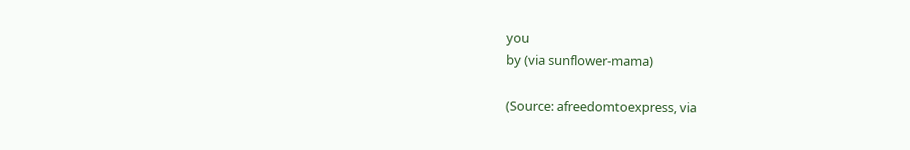you
by (via sunflower-mama)

(Source: afreedomtoexpress, via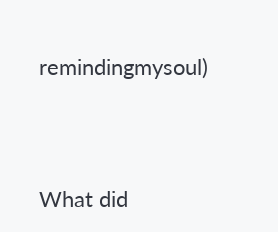remindingmysoul)




What did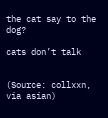the cat say to the dog?

cats don’t talk


(Source: collxxn, via asian)